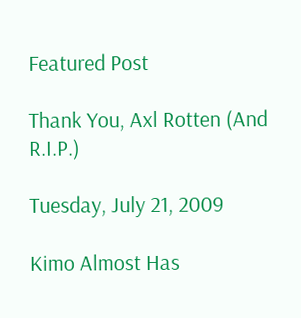Featured Post

Thank You, Axl Rotten (And R.I.P.)

Tuesday, July 21, 2009

Kimo Almost Has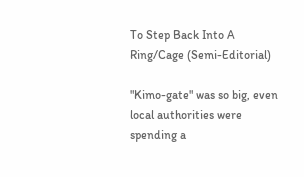To Step Back Into A Ring/Cage (Semi-Editorial)

"Kimo-gate" was so big, even local authorities were spending a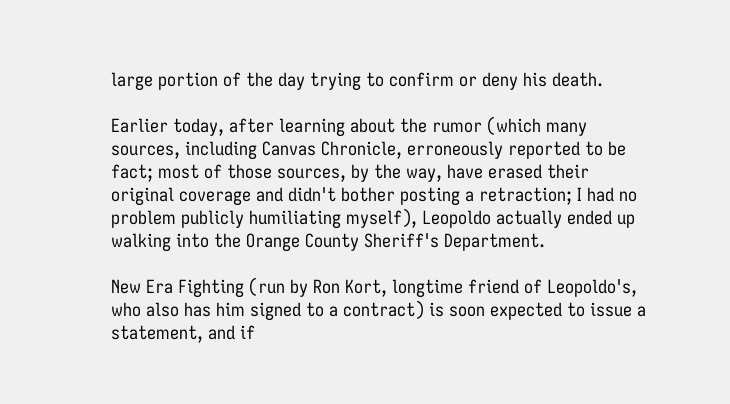large portion of the day trying to confirm or deny his death.

Earlier today, after learning about the rumor (which many sources, including Canvas Chronicle, erroneously reported to be fact; most of those sources, by the way, have erased their original coverage and didn't bother posting a retraction; I had no problem publicly humiliating myself), Leopoldo actually ended up walking into the Orange County Sheriff's Department.

New Era Fighting (run by Ron Kort, longtime friend of Leopoldo's, who also has him signed to a contract) is soon expected to issue a statement, and if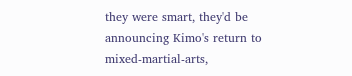they were smart, they'd be announcing Kimo's return to mixed-martial-arts,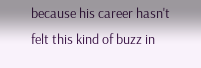because his career hasn't felt this kind of buzz in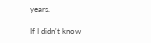years.

If I didn't know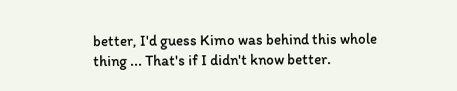better, I'd guess Kimo was behind this whole thing ... That's if I didn't know better.